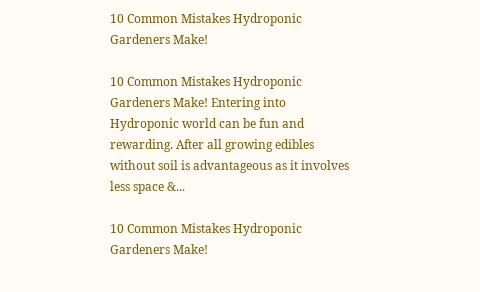10 Common Mistakes Hydroponic Gardeners Make!

10 Common Mistakes Hydroponic Gardeners Make! Entering into Hydroponic world can be fun and rewarding. After all growing edibles without soil is advantageous as it involves less space &...

10 Common Mistakes Hydroponic Gardeners Make!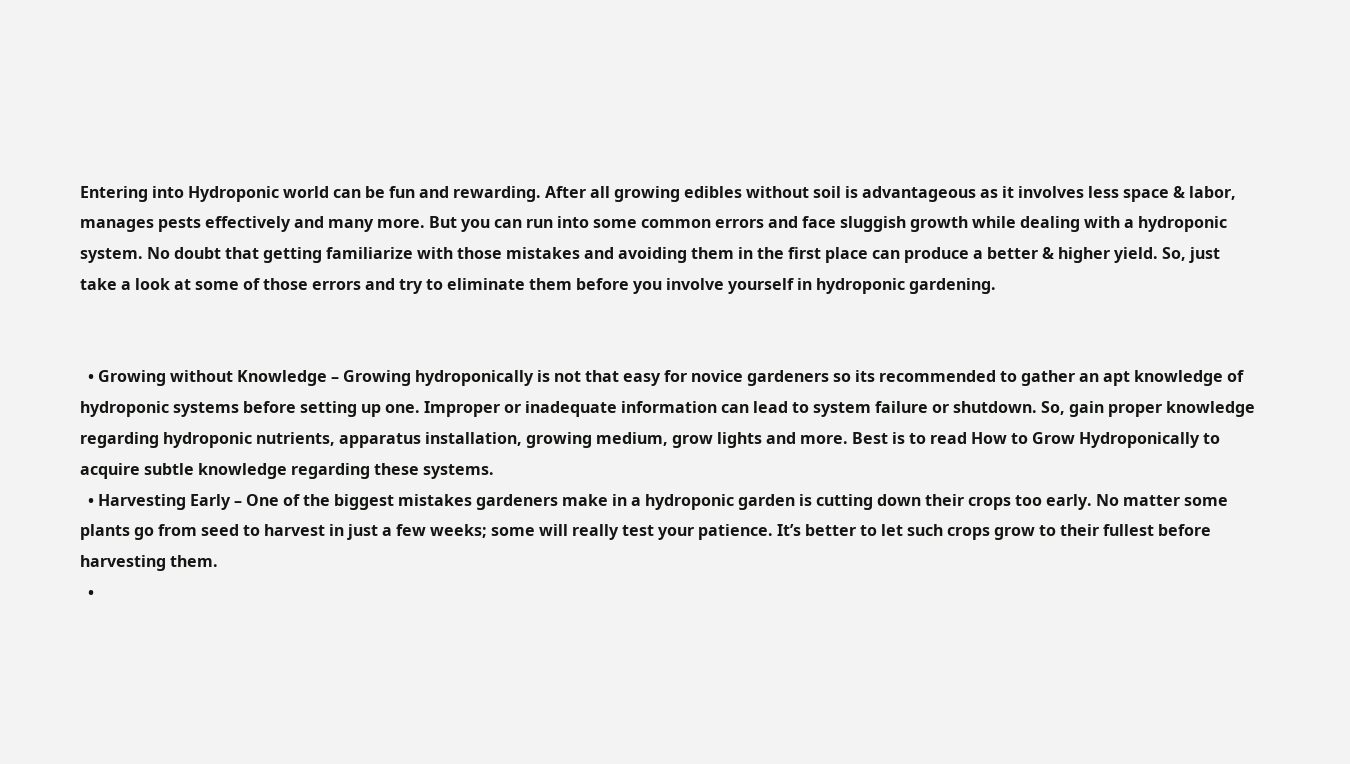Entering into Hydroponic world can be fun and rewarding. After all growing edibles without soil is advantageous as it involves less space & labor, manages pests effectively and many more. But you can run into some common errors and face sluggish growth while dealing with a hydroponic system. No doubt that getting familiarize with those mistakes and avoiding them in the first place can produce a better & higher yield. So, just take a look at some of those errors and try to eliminate them before you involve yourself in hydroponic gardening.


  • Growing without Knowledge – Growing hydroponically is not that easy for novice gardeners so its recommended to gather an apt knowledge of hydroponic systems before setting up one. Improper or inadequate information can lead to system failure or shutdown. So, gain proper knowledge regarding hydroponic nutrients, apparatus installation, growing medium, grow lights and more. Best is to read How to Grow Hydroponically to acquire subtle knowledge regarding these systems.
  • Harvesting Early – One of the biggest mistakes gardeners make in a hydroponic garden is cutting down their crops too early. No matter some plants go from seed to harvest in just a few weeks; some will really test your patience. It’s better to let such crops grow to their fullest before harvesting them.
  •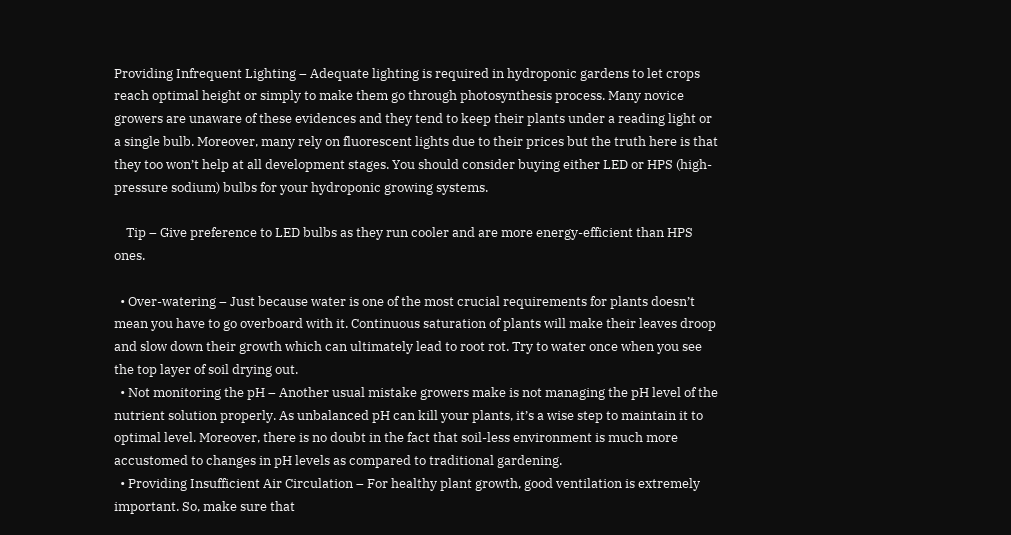Providing Infrequent Lighting – Adequate lighting is required in hydroponic gardens to let crops reach optimal height or simply to make them go through photosynthesis process. Many novice growers are unaware of these evidences and they tend to keep their plants under a reading light or a single bulb. Moreover, many rely on fluorescent lights due to their prices but the truth here is that they too won’t help at all development stages. You should consider buying either LED or HPS (high-pressure sodium) bulbs for your hydroponic growing systems.

    Tip – Give preference to LED bulbs as they run cooler and are more energy-efficient than HPS ones.

  • Over-watering – Just because water is one of the most crucial requirements for plants doesn’t mean you have to go overboard with it. Continuous saturation of plants will make their leaves droop and slow down their growth which can ultimately lead to root rot. Try to water once when you see the top layer of soil drying out.
  • Not monitoring the pH – Another usual mistake growers make is not managing the pH level of the nutrient solution properly. As unbalanced pH can kill your plants, it’s a wise step to maintain it to optimal level. Moreover, there is no doubt in the fact that soil-less environment is much more accustomed to changes in pH levels as compared to traditional gardening.
  • Providing Insufficient Air Circulation – For healthy plant growth, good ventilation is extremely important. So, make sure that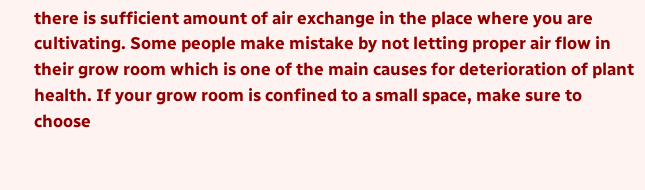there is sufficient amount of air exchange in the place where you are cultivating. Some people make mistake by not letting proper air flow in their grow room which is one of the main causes for deterioration of plant health. If your grow room is confined to a small space, make sure to choose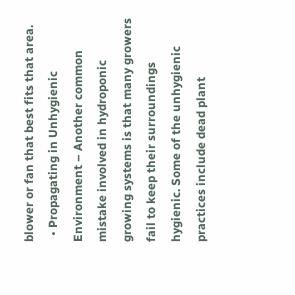blower or fan that best fits that area.
  • Propagating in Unhygienic Environment – Another common mistake involved in hydroponic growing systems is that many growers fail to keep their surroundings hygienic. Some of the unhygienic practices include dead plant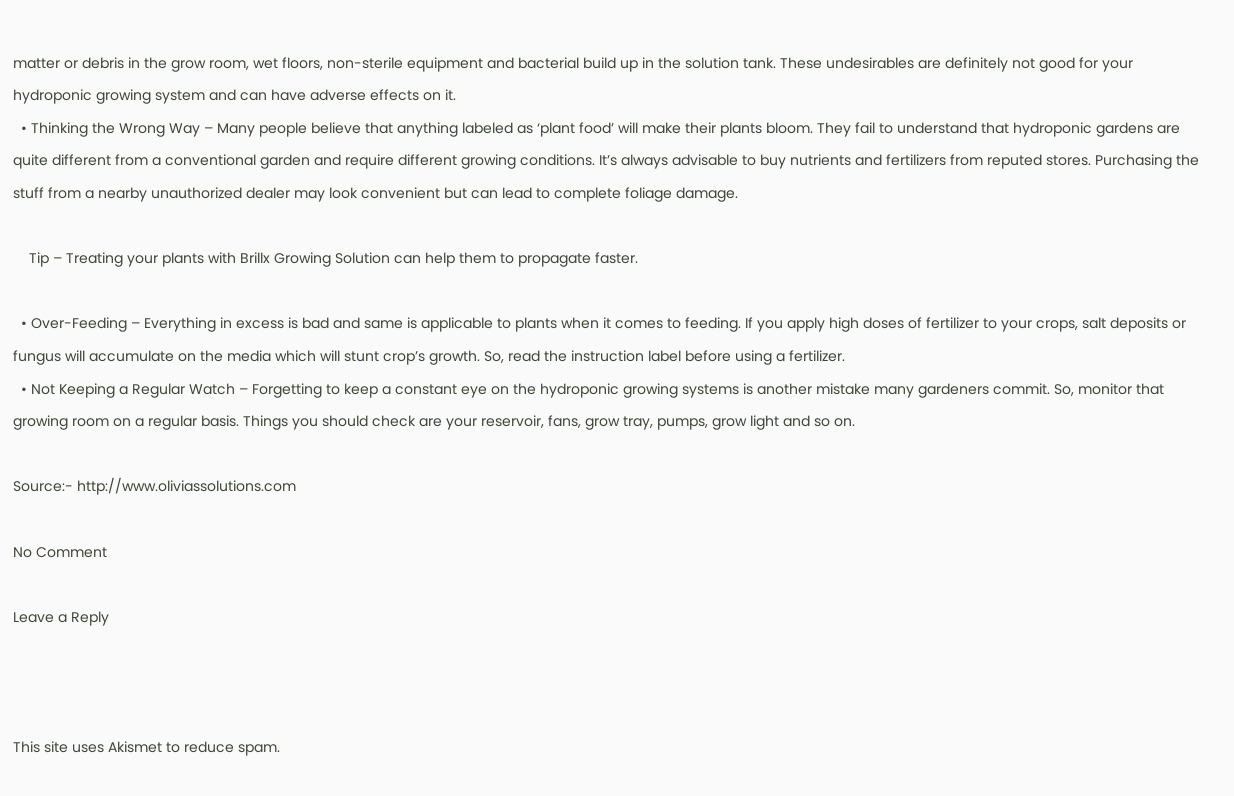matter or debris in the grow room, wet floors, non-sterile equipment and bacterial build up in the solution tank. These undesirables are definitely not good for your hydroponic growing system and can have adverse effects on it.
  • Thinking the Wrong Way – Many people believe that anything labeled as ‘plant food’ will make their plants bloom. They fail to understand that hydroponic gardens are quite different from a conventional garden and require different growing conditions. It’s always advisable to buy nutrients and fertilizers from reputed stores. Purchasing the stuff from a nearby unauthorized dealer may look convenient but can lead to complete foliage damage.

    Tip – Treating your plants with Brillx Growing Solution can help them to propagate faster.

  • Over-Feeding – Everything in excess is bad and same is applicable to plants when it comes to feeding. If you apply high doses of fertilizer to your crops, salt deposits or fungus will accumulate on the media which will stunt crop’s growth. So, read the instruction label before using a fertilizer.
  • Not Keeping a Regular Watch – Forgetting to keep a constant eye on the hydroponic growing systems is another mistake many gardeners commit. So, monitor that growing room on a regular basis. Things you should check are your reservoir, fans, grow tray, pumps, grow light and so on.

Source:- http://www.oliviassolutions.com

No Comment

Leave a Reply



This site uses Akismet to reduce spam.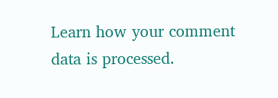Learn how your comment data is processed.